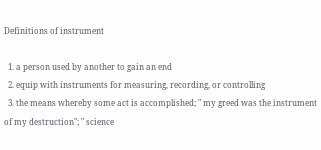Definitions of instrument

  1. a person used by another to gain an end
  2. equip with instruments for measuring, recording, or controlling
  3. the means whereby some act is accomplished; " my greed was the instrument of my destruction"; " science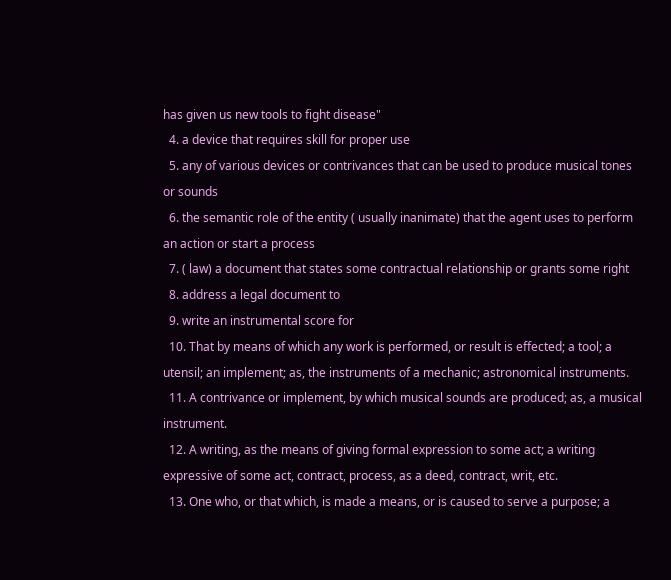has given us new tools to fight disease"
  4. a device that requires skill for proper use
  5. any of various devices or contrivances that can be used to produce musical tones or sounds
  6. the semantic role of the entity ( usually inanimate) that the agent uses to perform an action or start a process
  7. ( law) a document that states some contractual relationship or grants some right
  8. address a legal document to
  9. write an instrumental score for
  10. That by means of which any work is performed, or result is effected; a tool; a utensil; an implement; as, the instruments of a mechanic; astronomical instruments.
  11. A contrivance or implement, by which musical sounds are produced; as, a musical instrument.
  12. A writing, as the means of giving formal expression to some act; a writing expressive of some act, contract, process, as a deed, contract, writ, etc.
  13. One who, or that which, is made a means, or is caused to serve a purpose; a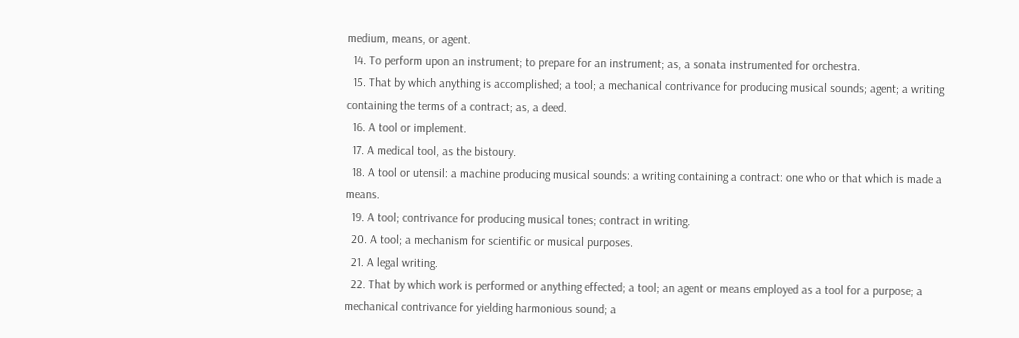medium, means, or agent.
  14. To perform upon an instrument; to prepare for an instrument; as, a sonata instrumented for orchestra.
  15. That by which anything is accomplished; a tool; a mechanical contrivance for producing musical sounds; agent; a writing containing the terms of a contract; as, a deed.
  16. A tool or implement.
  17. A medical tool, as the bistoury.
  18. A tool or utensil: a machine producing musical sounds: a writing containing a contract: one who or that which is made a means.
  19. A tool; contrivance for producing musical tones; contract in writing.
  20. A tool; a mechanism for scientific or musical purposes.
  21. A legal writing.
  22. That by which work is performed or anything effected; a tool; an agent or means employed as a tool for a purpose; a mechanical contrivance for yielding harmonious sound; a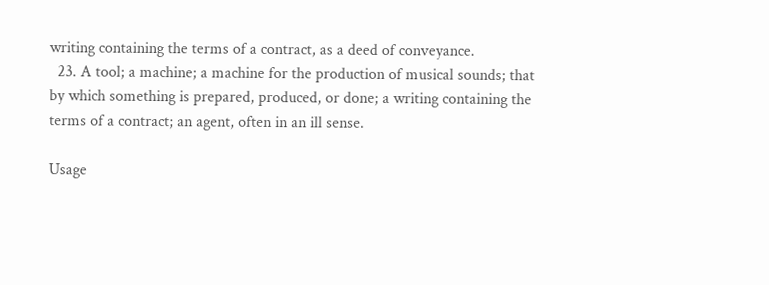writing containing the terms of a contract, as a deed of conveyance.
  23. A tool; a machine; a machine for the production of musical sounds; that by which something is prepared, produced, or done; a writing containing the terms of a contract; an agent, often in an ill sense.

Usage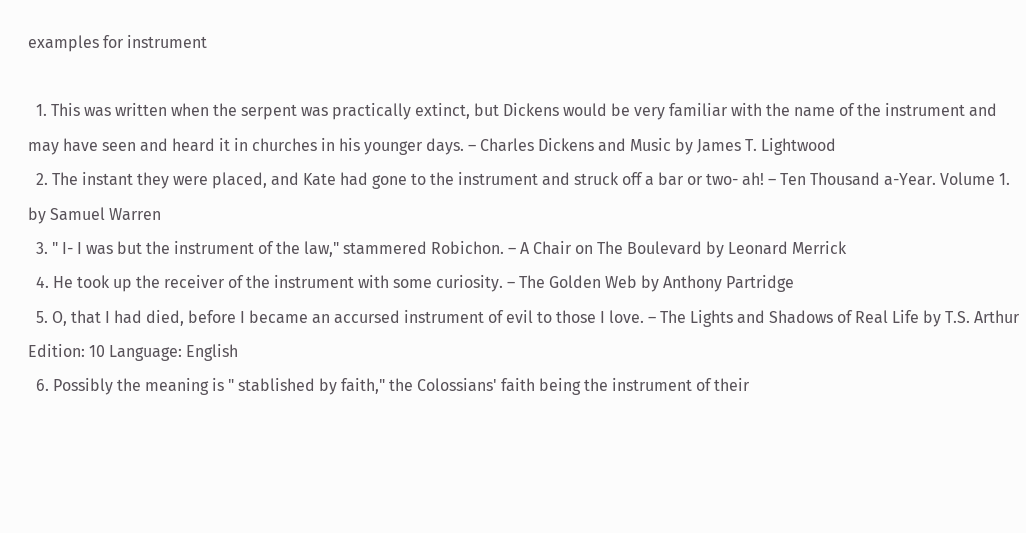examples for instrument

  1. This was written when the serpent was practically extinct, but Dickens would be very familiar with the name of the instrument and may have seen and heard it in churches in his younger days. – Charles Dickens and Music by James T. Lightwood
  2. The instant they were placed, and Kate had gone to the instrument and struck off a bar or two- ah! – Ten Thousand a-Year. Volume 1. by Samuel Warren
  3. " I- I was but the instrument of the law," stammered Robichon. – A Chair on The Boulevard by Leonard Merrick
  4. He took up the receiver of the instrument with some curiosity. – The Golden Web by Anthony Partridge
  5. O, that I had died, before I became an accursed instrument of evil to those I love. – The Lights and Shadows of Real Life by T.S. Arthur Edition: 10 Language: English
  6. Possibly the meaning is " stablished by faith," the Colossians' faith being the instrument of their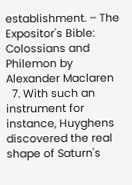establishment. – The Expositor's Bible: Colossians and Philemon by Alexander Maclaren
  7. With such an instrument for instance, Huyghens discovered the real shape of Saturn's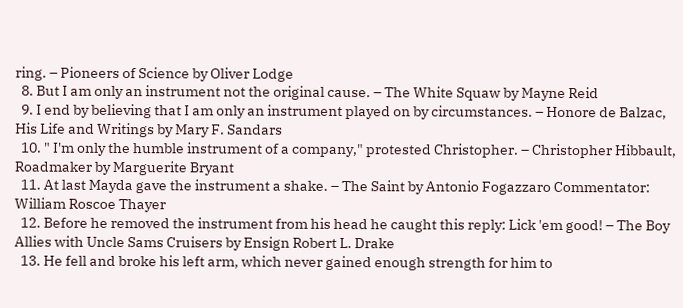ring. – Pioneers of Science by Oliver Lodge
  8. But I am only an instrument not the original cause. – The White Squaw by Mayne Reid
  9. I end by believing that I am only an instrument played on by circumstances. – Honore de Balzac, His Life and Writings by Mary F. Sandars
  10. " I'm only the humble instrument of a company," protested Christopher. – Christopher Hibbault, Roadmaker by Marguerite Bryant
  11. At last Mayda gave the instrument a shake. – The Saint by Antonio Fogazzaro Commentator: William Roscoe Thayer
  12. Before he removed the instrument from his head he caught this reply: Lick 'em good! – The Boy Allies with Uncle Sams Cruisers by Ensign Robert L. Drake
  13. He fell and broke his left arm, which never gained enough strength for him to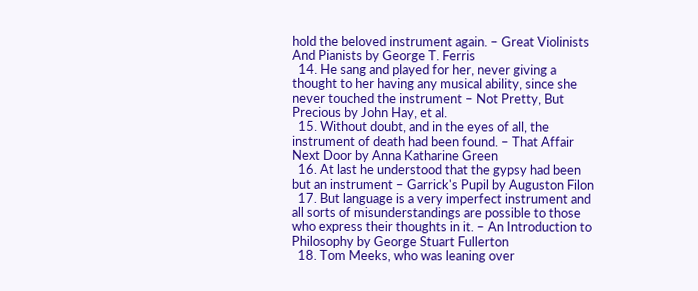hold the beloved instrument again. – Great Violinists And Pianists by George T. Ferris
  14. He sang and played for her, never giving a thought to her having any musical ability, since she never touched the instrument – Not Pretty, But Precious by John Hay, et al.
  15. Without doubt, and in the eyes of all, the instrument of death had been found. – That Affair Next Door by Anna Katharine Green
  16. At last he understood that the gypsy had been but an instrument – Garrick's Pupil by Auguston Filon
  17. But language is a very imperfect instrument and all sorts of misunderstandings are possible to those who express their thoughts in it. – An Introduction to Philosophy by George Stuart Fullerton
  18. Tom Meeks, who was leaning over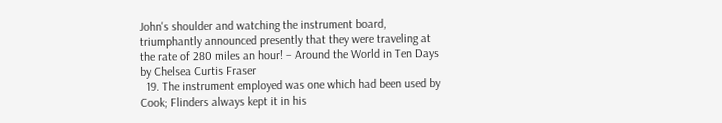John's shoulder and watching the instrument board, triumphantly announced presently that they were traveling at the rate of 280 miles an hour! – Around the World in Ten Days by Chelsea Curtis Fraser
  19. The instrument employed was one which had been used by Cook; Flinders always kept it in his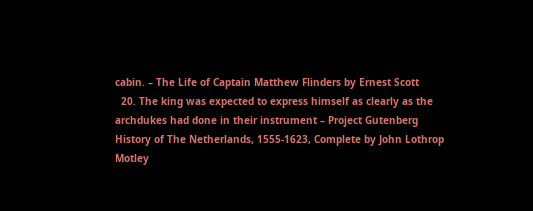cabin. – The Life of Captain Matthew Flinders by Ernest Scott
  20. The king was expected to express himself as clearly as the archdukes had done in their instrument – Project Gutenberg History of The Netherlands, 1555-1623, Complete by John Lothrop Motley